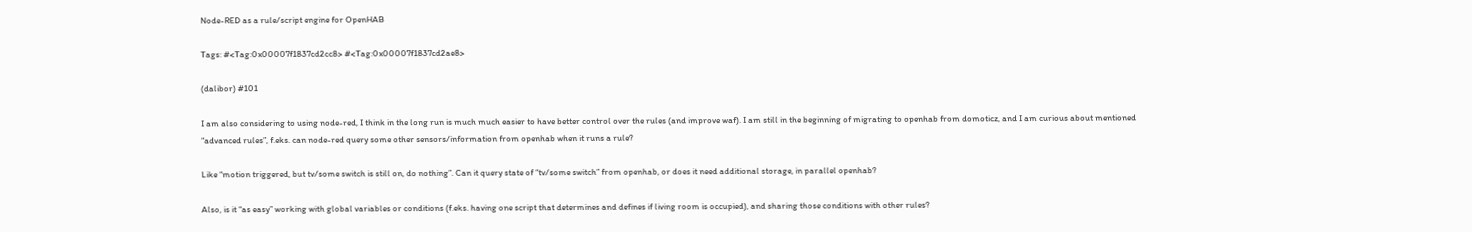Node-RED as a rule/script engine for OpenHAB

Tags: #<Tag:0x00007f1837cd2cc8> #<Tag:0x00007f1837cd2ae8>

(dalibor) #101

I am also considering to using node-red, I think in the long run is much much easier to have better control over the rules (and improve waf). I am still in the beginning of migrating to openhab from domoticz, and I am curious about mentioned “advanced rules”, f.eks. can node-red query some other sensors/information from openhab when it runs a rule?

Like “motion triggered, but tv/some switch is still on, do nothing”. Can it query state of “tv/some switch” from openhab, or does it need additional storage, in parallel openhab?

Also, is it “as easy” working with global variables or conditions (f.eks. having one script that determines and defines if living room is occupied), and sharing those conditions with other rules?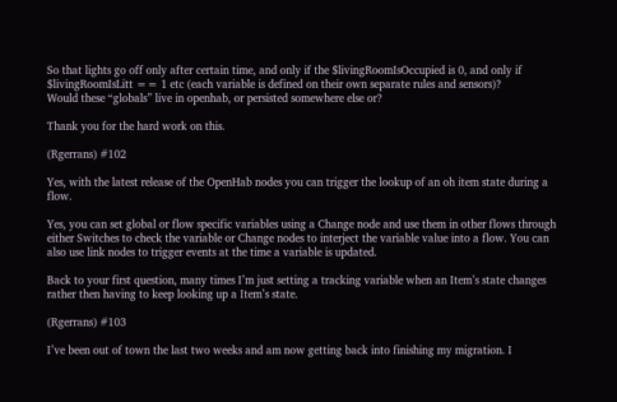So that lights go off only after certain time, and only if the $livingRoomIsOccupied is 0, and only if $livingRoomIsLitt == 1 etc (each variable is defined on their own separate rules and sensors)?
Would these “globals” live in openhab, or persisted somewhere else or?

Thank you for the hard work on this.

(Rgerrans) #102

Yes, with the latest release of the OpenHab nodes you can trigger the lookup of an oh item state during a flow.

Yes, you can set global or flow specific variables using a Change node and use them in other flows through either Switches to check the variable or Change nodes to interject the variable value into a flow. You can also use link nodes to trigger events at the time a variable is updated.

Back to your first question, many times I’m just setting a tracking variable when an Item’s state changes rather then having to keep looking up a Item’s state.

(Rgerrans) #103

I’ve been out of town the last two weeks and am now getting back into finishing my migration. I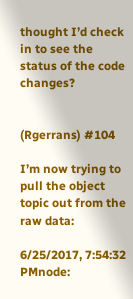thought I’d check in to see the status of the code changes?


(Rgerrans) #104

I’m now trying to pull the object topic out from the raw data:

6/25/2017, 7:54:32 PMnode: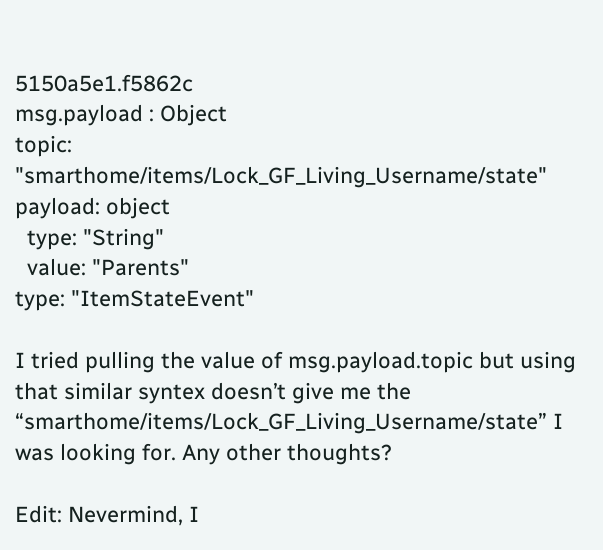5150a5e1.f5862c
msg.payload : Object
topic: "smarthome/items/Lock_GF_Living_Username/state"
payload: object
  type: "String"
  value: "Parents"
type: "ItemStateEvent"

I tried pulling the value of msg.payload.topic but using that similar syntex doesn’t give me the “smarthome/items/Lock_GF_Living_Username/state” I was looking for. Any other thoughts?

Edit: Nevermind, I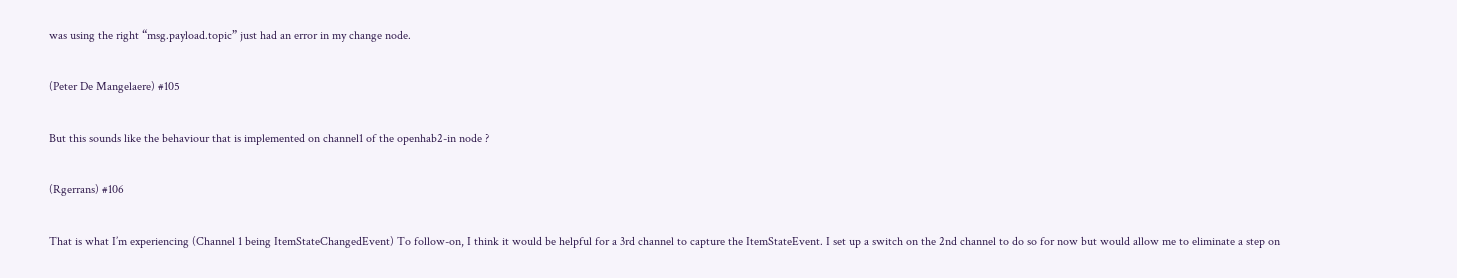was using the right “msg.payload.topic” just had an error in my change node.

(Peter De Mangelaere) #105

But this sounds like the behaviour that is implemented on channel1 of the openhab2-in node ?

(Rgerrans) #106

That is what I’m experiencing (Channel 1 being ItemStateChangedEvent) To follow-on, I think it would be helpful for a 3rd channel to capture the ItemStateEvent. I set up a switch on the 2nd channel to do so for now but would allow me to eliminate a step on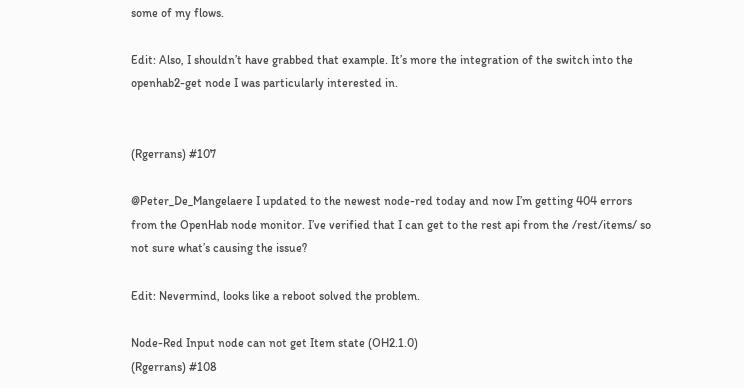some of my flows.

Edit: Also, I shouldn’t have grabbed that example. It’s more the integration of the switch into the openhab2-get node I was particularly interested in.


(Rgerrans) #107

@Peter_De_Mangelaere I updated to the newest node-red today and now I’m getting 404 errors from the OpenHab node monitor. I’ve verified that I can get to the rest api from the /rest/items/ so not sure what’s causing the issue?

Edit: Nevermind, looks like a reboot solved the problem.

Node-Red Input node can not get Item state (OH2.1.0)
(Rgerrans) #108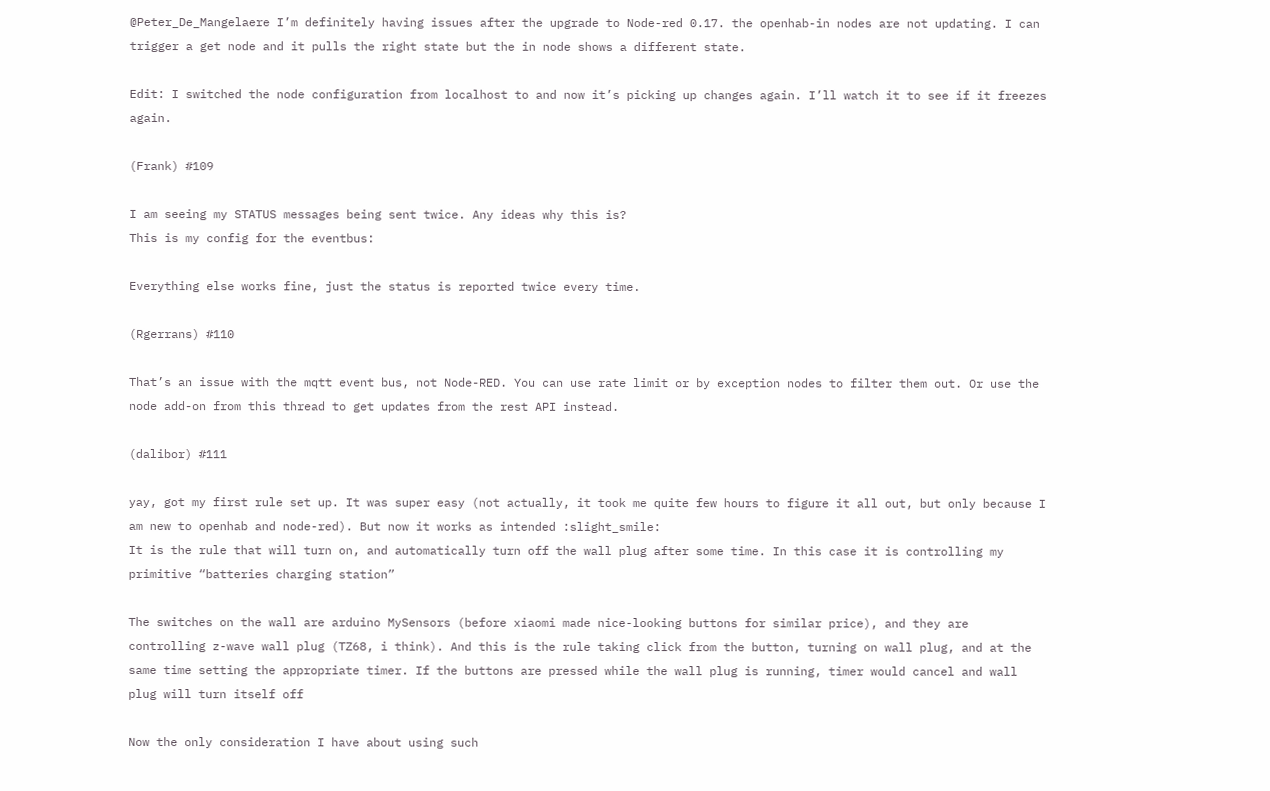@Peter_De_Mangelaere I’m definitely having issues after the upgrade to Node-red 0.17. the openhab-in nodes are not updating. I can trigger a get node and it pulls the right state but the in node shows a different state.

Edit: I switched the node configuration from localhost to and now it’s picking up changes again. I’ll watch it to see if it freezes again.

(Frank) #109

I am seeing my STATUS messages being sent twice. Any ideas why this is?
This is my config for the eventbus:

Everything else works fine, just the status is reported twice every time.

(Rgerrans) #110

That’s an issue with the mqtt event bus, not Node-RED. You can use rate limit or by exception nodes to filter them out. Or use the node add-on from this thread to get updates from the rest API instead.

(dalibor) #111

yay, got my first rule set up. It was super easy (not actually, it took me quite few hours to figure it all out, but only because I am new to openhab and node-red). But now it works as intended :slight_smile:
It is the rule that will turn on, and automatically turn off the wall plug after some time. In this case it is controlling my primitive “batteries charging station”

The switches on the wall are arduino MySensors (before xiaomi made nice-looking buttons for similar price), and they are controlling z-wave wall plug (TZ68, i think). And this is the rule taking click from the button, turning on wall plug, and at the same time setting the appropriate timer. If the buttons are pressed while the wall plug is running, timer would cancel and wall plug will turn itself off

Now the only consideration I have about using such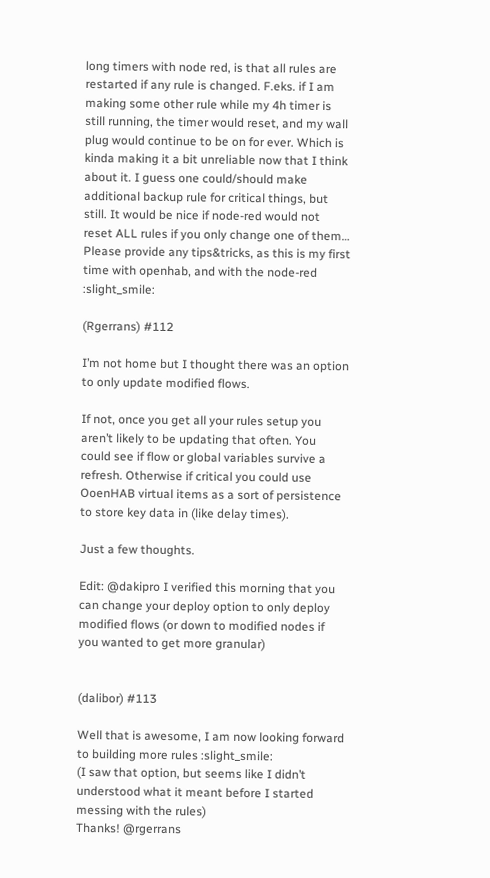long timers with node red, is that all rules are restarted if any rule is changed. F.eks. if I am making some other rule while my 4h timer is still running, the timer would reset, and my wall plug would continue to be on for ever. Which is kinda making it a bit unreliable now that I think about it. I guess one could/should make additional backup rule for critical things, but still. It would be nice if node-red would not reset ALL rules if you only change one of them…
Please provide any tips&tricks, as this is my first time with openhab, and with the node-red :slight_smile:

(Rgerrans) #112

I’m not home but I thought there was an option to only update modified flows.

If not, once you get all your rules setup you aren’t likely to be updating that often. You could see if flow or global variables survive a refresh. Otherwise if critical you could use OoenHAB virtual items as a sort of persistence to store key data in (like delay times).

Just a few thoughts.

Edit: @dakipro I verified this morning that you can change your deploy option to only deploy modified flows (or down to modified nodes if you wanted to get more granular)


(dalibor) #113

Well that is awesome, I am now looking forward to building more rules :slight_smile:
(I saw that option, but seems like I didn’t understood what it meant before I started messing with the rules)
Thanks! @rgerrans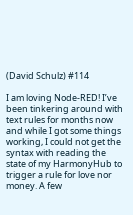(David Schulz) #114

I am loving Node-RED! I’ve been tinkering around with text rules for months now and while I got some things working, I could not get the syntax with reading the state of my HarmonyHub to trigger a rule for love nor money. A few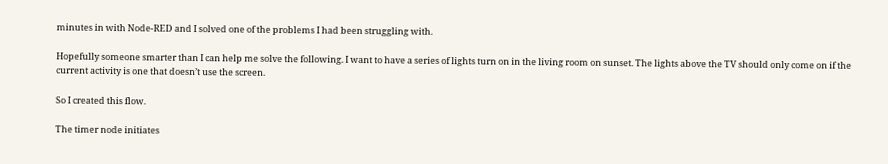minutes in with Node-RED and I solved one of the problems I had been struggling with.

Hopefully someone smarter than I can help me solve the following. I want to have a series of lights turn on in the living room on sunset. The lights above the TV should only come on if the current activity is one that doesn’t use the screen.

So I created this flow.

The timer node initiates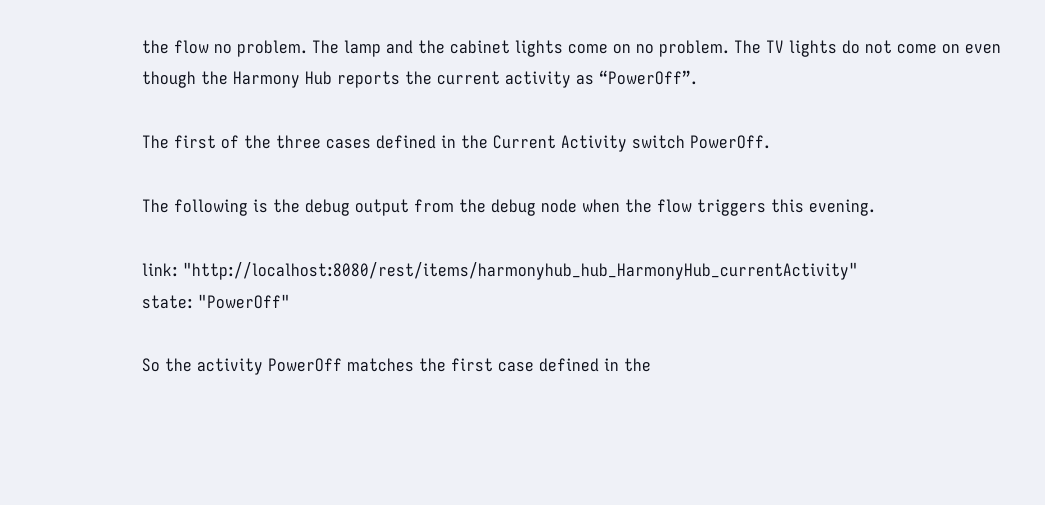the flow no problem. The lamp and the cabinet lights come on no problem. The TV lights do not come on even though the Harmony Hub reports the current activity as “PowerOff”.

The first of the three cases defined in the Current Activity switch PowerOff.

The following is the debug output from the debug node when the flow triggers this evening.

link: "http://localhost:8080/rest/items/harmonyhub_hub_HarmonyHub_currentActivity"
state: "PowerOff"

So the activity PowerOff matches the first case defined in the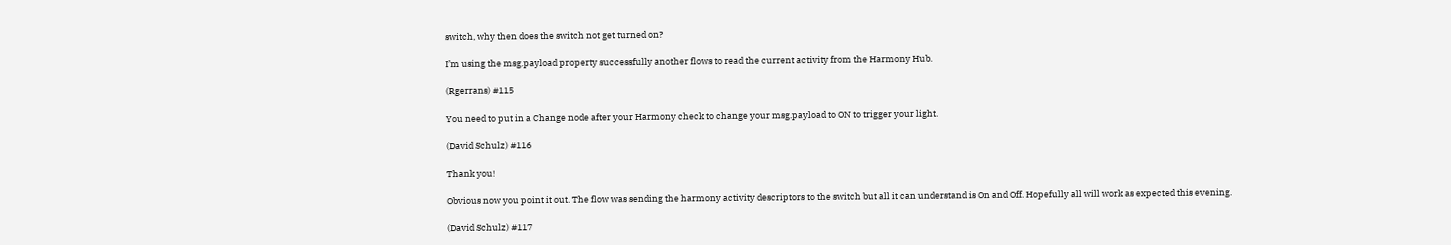switch, why then does the switch not get turned on?

I’m using the msg.payload property successfully another flows to read the current activity from the Harmony Hub.

(Rgerrans) #115

You need to put in a Change node after your Harmony check to change your msg.payload to ON to trigger your light.

(David Schulz) #116

Thank you!

Obvious now you point it out. The flow was sending the harmony activity descriptors to the switch but all it can understand is On and Off. Hopefully all will work as expected this evening.

(David Schulz) #117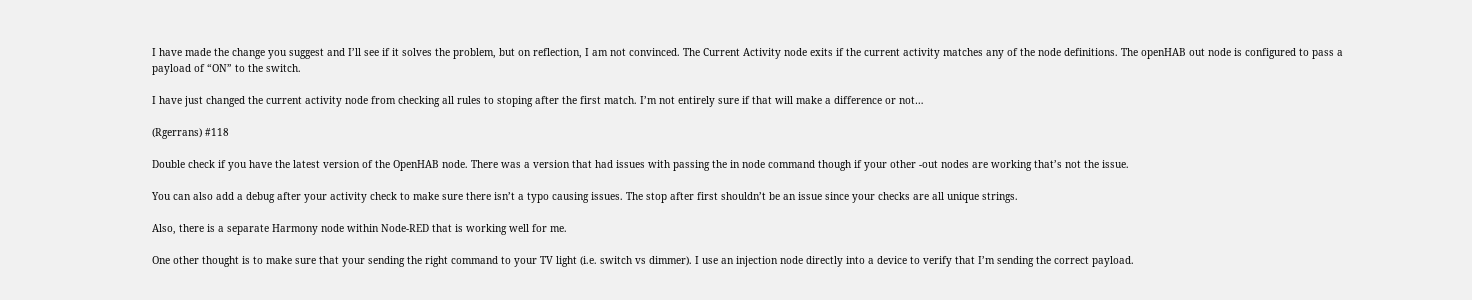I have made the change you suggest and I’ll see if it solves the problem, but on reflection, I am not convinced. The Current Activity node exits if the current activity matches any of the node definitions. The openHAB out node is configured to pass a payload of “ON” to the switch.

I have just changed the current activity node from checking all rules to stoping after the first match. I’m not entirely sure if that will make a difference or not…

(Rgerrans) #118

Double check if you have the latest version of the OpenHAB node. There was a version that had issues with passing the in node command though if your other -out nodes are working that’s not the issue.

You can also add a debug after your activity check to make sure there isn’t a typo causing issues. The stop after first shouldn’t be an issue since your checks are all unique strings.

Also, there is a separate Harmony node within Node-RED that is working well for me.

One other thought is to make sure that your sending the right command to your TV light (i.e. switch vs dimmer). I use an injection node directly into a device to verify that I’m sending the correct payload.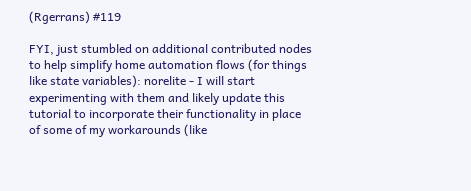(Rgerrans) #119

FYI, just stumbled on additional contributed nodes to help simplify home automation flows (for things like state variables): norelite - I will start experimenting with them and likely update this tutorial to incorporate their functionality in place of some of my workarounds (like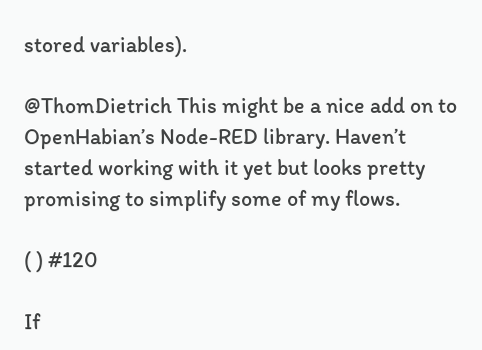stored variables).

@ThomDietrich This might be a nice add on to OpenHabian’s Node-RED library. Haven’t started working with it yet but looks pretty promising to simplify some of my flows.

( ) #120

If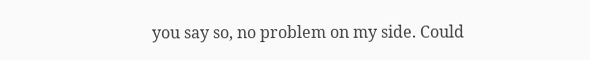you say so, no problem on my side. Could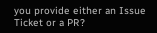you provide either an Issue Ticket or a PR?